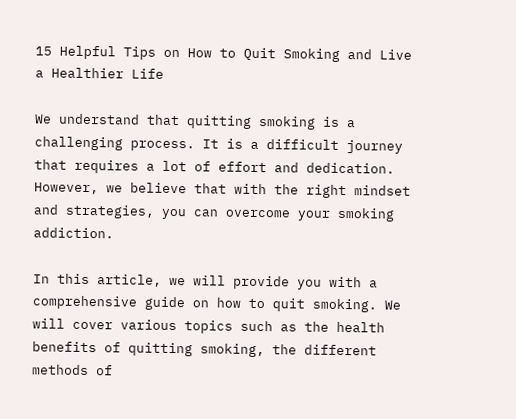15 Helpful Tips on How to Quit Smoking and Live a Healthier Life

We understand that quitting smoking is a challenging process. It is a difficult journey that requires a lot of effort and dedication. However, we believe that with the right mindset and strategies, you can overcome your smoking addiction.

In this article, we will provide you with a comprehensive guide on how to quit smoking. We will cover various topics such as the health benefits of quitting smoking, the different methods of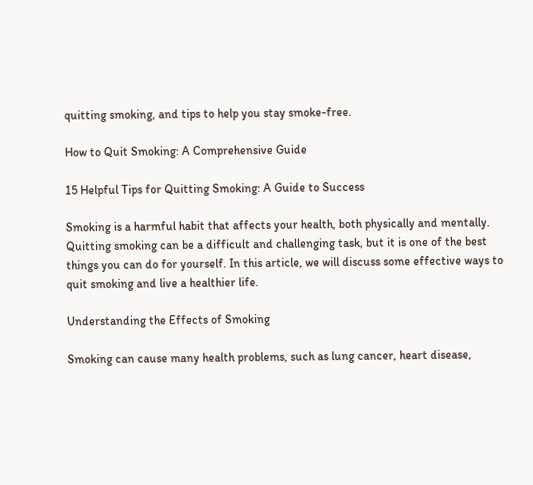quitting smoking, and tips to help you stay smoke-free.

How to Quit Smoking: A Comprehensive Guide

15 Helpful Tips for Quitting Smoking: A Guide to Success

Smoking is a harmful habit that affects your health, both physically and mentally. Quitting smoking can be a difficult and challenging task, but it is one of the best things you can do for yourself. In this article, we will discuss some effective ways to quit smoking and live a healthier life.

Understanding the Effects of Smoking

Smoking can cause many health problems, such as lung cancer, heart disease,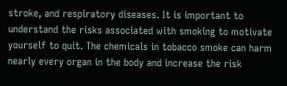stroke, and respiratory diseases. It is important to understand the risks associated with smoking to motivate yourself to quit. The chemicals in tobacco smoke can harm nearly every organ in the body and increase the risk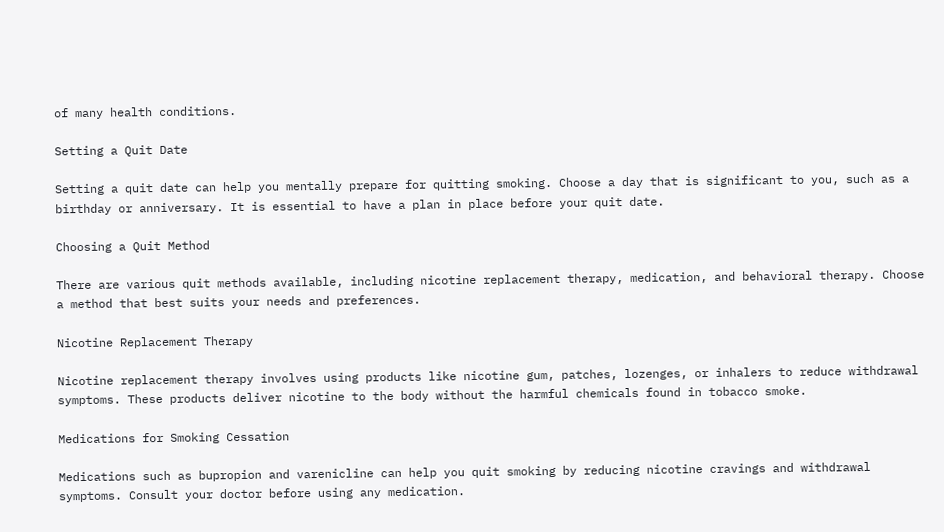of many health conditions.

Setting a Quit Date

Setting a quit date can help you mentally prepare for quitting smoking. Choose a day that is significant to you, such as a birthday or anniversary. It is essential to have a plan in place before your quit date.

Choosing a Quit Method

There are various quit methods available, including nicotine replacement therapy, medication, and behavioral therapy. Choose a method that best suits your needs and preferences.

Nicotine Replacement Therapy

Nicotine replacement therapy involves using products like nicotine gum, patches, lozenges, or inhalers to reduce withdrawal symptoms. These products deliver nicotine to the body without the harmful chemicals found in tobacco smoke.

Medications for Smoking Cessation

Medications such as bupropion and varenicline can help you quit smoking by reducing nicotine cravings and withdrawal symptoms. Consult your doctor before using any medication.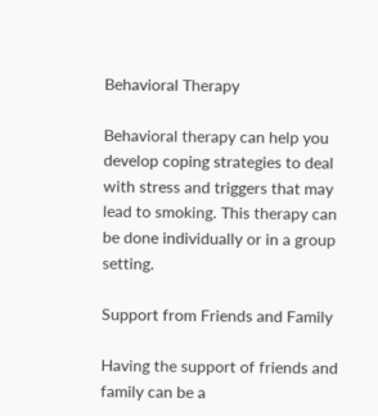Behavioral Therapy

Behavioral therapy can help you develop coping strategies to deal with stress and triggers that may lead to smoking. This therapy can be done individually or in a group setting.

Support from Friends and Family

Having the support of friends and family can be a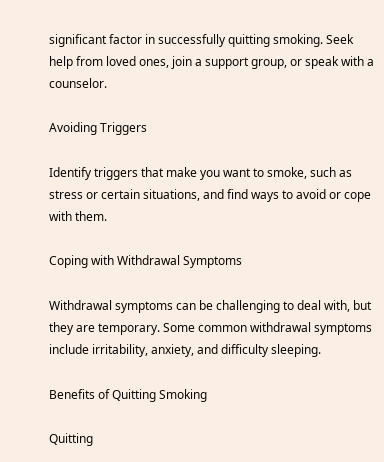significant factor in successfully quitting smoking. Seek help from loved ones, join a support group, or speak with a counselor.

Avoiding Triggers

Identify triggers that make you want to smoke, such as stress or certain situations, and find ways to avoid or cope with them.

Coping with Withdrawal Symptoms

Withdrawal symptoms can be challenging to deal with, but they are temporary. Some common withdrawal symptoms include irritability, anxiety, and difficulty sleeping.

Benefits of Quitting Smoking

Quitting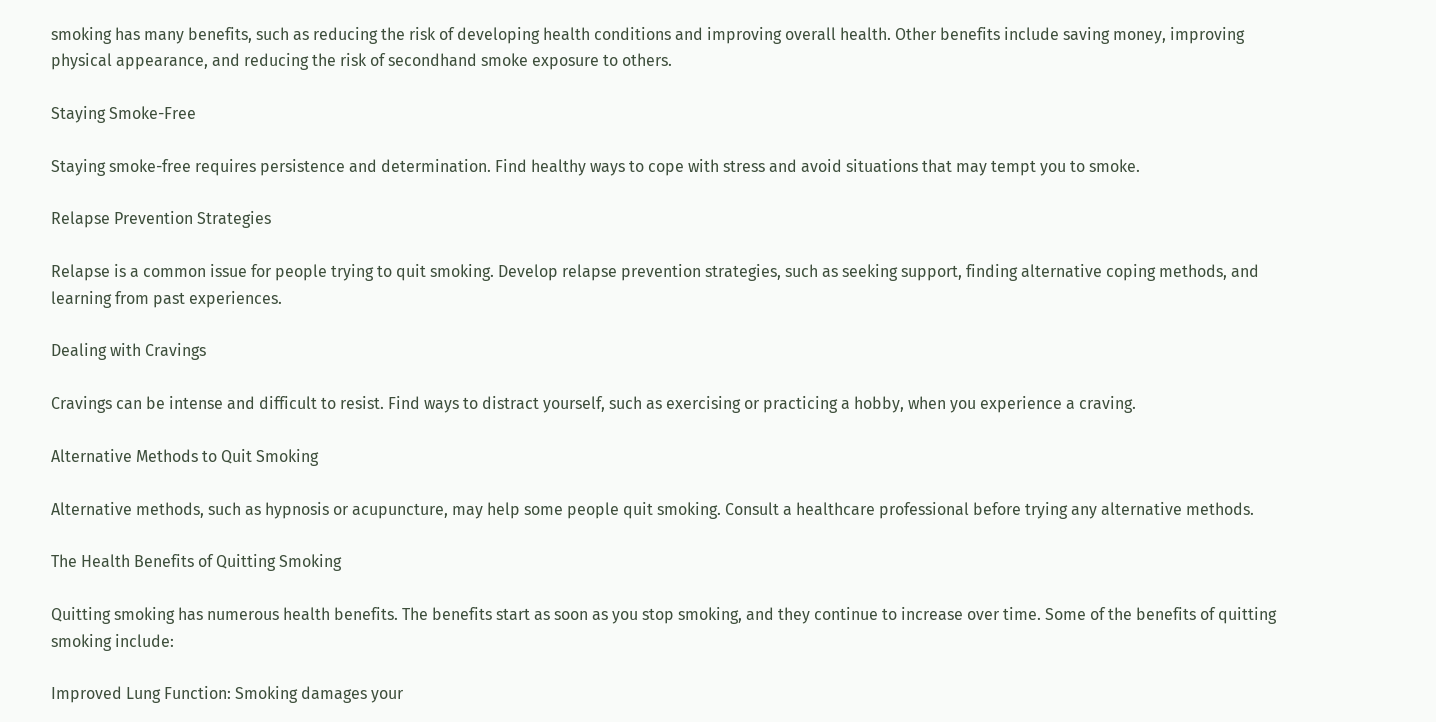smoking has many benefits, such as reducing the risk of developing health conditions and improving overall health. Other benefits include saving money, improving physical appearance, and reducing the risk of secondhand smoke exposure to others.

Staying Smoke-Free

Staying smoke-free requires persistence and determination. Find healthy ways to cope with stress and avoid situations that may tempt you to smoke.

Relapse Prevention Strategies

Relapse is a common issue for people trying to quit smoking. Develop relapse prevention strategies, such as seeking support, finding alternative coping methods, and learning from past experiences.

Dealing with Cravings

Cravings can be intense and difficult to resist. Find ways to distract yourself, such as exercising or practicing a hobby, when you experience a craving.

Alternative Methods to Quit Smoking

Alternative methods, such as hypnosis or acupuncture, may help some people quit smoking. Consult a healthcare professional before trying any alternative methods.

The Health Benefits of Quitting Smoking

Quitting smoking has numerous health benefits. The benefits start as soon as you stop smoking, and they continue to increase over time. Some of the benefits of quitting smoking include:

Improved Lung Function: Smoking damages your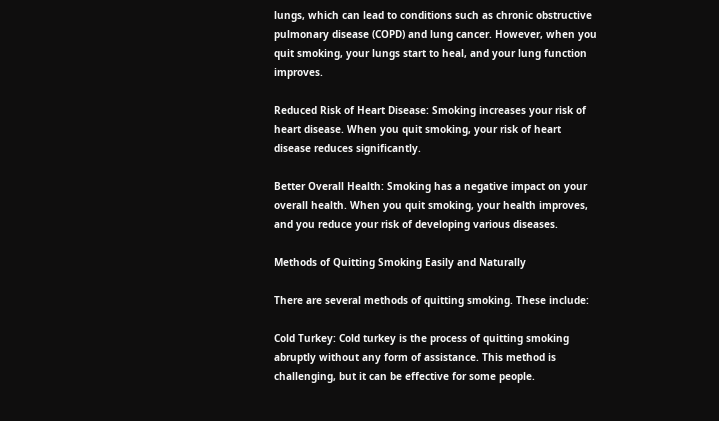lungs, which can lead to conditions such as chronic obstructive pulmonary disease (COPD) and lung cancer. However, when you quit smoking, your lungs start to heal, and your lung function improves.

Reduced Risk of Heart Disease: Smoking increases your risk of heart disease. When you quit smoking, your risk of heart disease reduces significantly.

Better Overall Health: Smoking has a negative impact on your overall health. When you quit smoking, your health improves, and you reduce your risk of developing various diseases.

Methods of Quitting Smoking Easily and Naturally

There are several methods of quitting smoking. These include:

Cold Turkey: Cold turkey is the process of quitting smoking abruptly without any form of assistance. This method is challenging, but it can be effective for some people.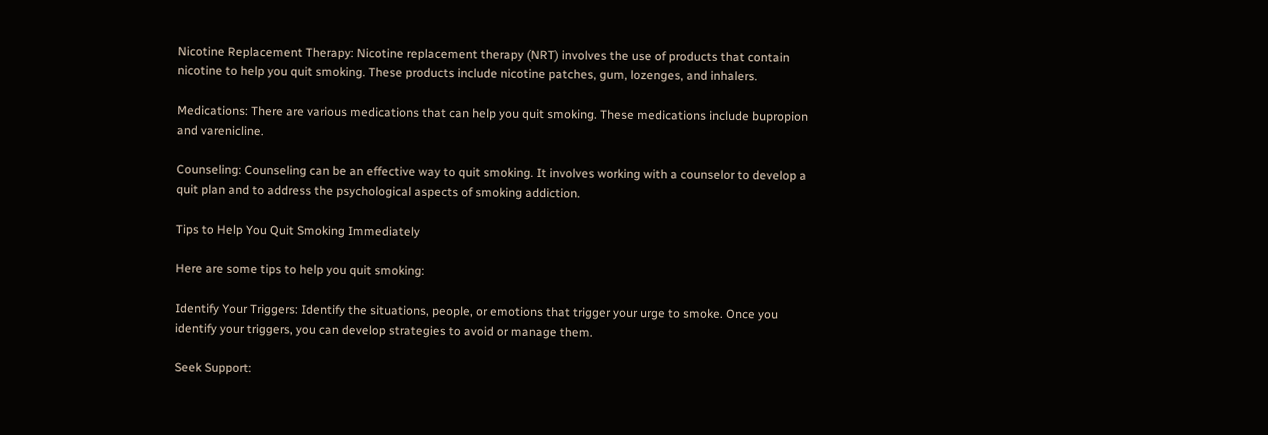Nicotine Replacement Therapy: Nicotine replacement therapy (NRT) involves the use of products that contain nicotine to help you quit smoking. These products include nicotine patches, gum, lozenges, and inhalers.

Medications: There are various medications that can help you quit smoking. These medications include bupropion and varenicline.

Counseling: Counseling can be an effective way to quit smoking. It involves working with a counselor to develop a quit plan and to address the psychological aspects of smoking addiction.

Tips to Help You Quit Smoking Immediately

Here are some tips to help you quit smoking:

Identify Your Triggers: Identify the situations, people, or emotions that trigger your urge to smoke. Once you identify your triggers, you can develop strategies to avoid or manage them.

Seek Support: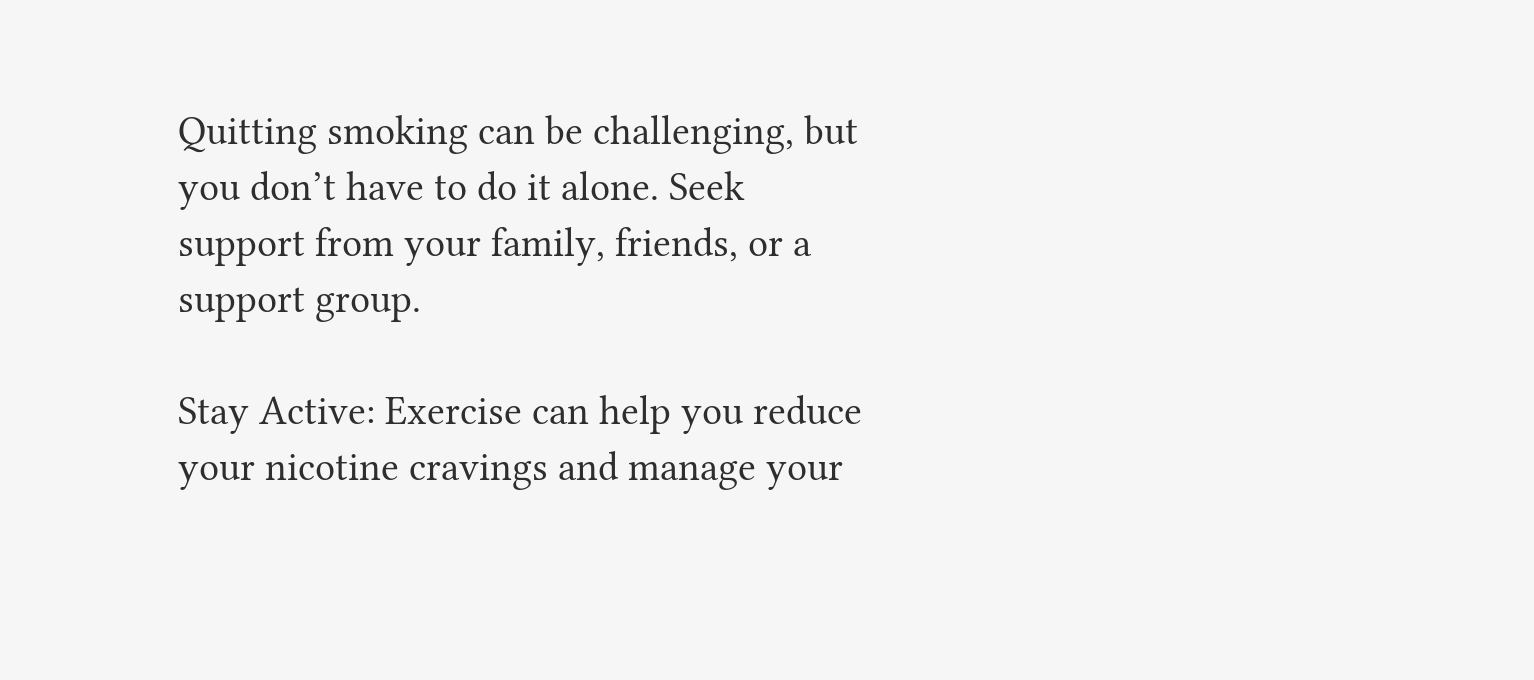Quitting smoking can be challenging, but you don’t have to do it alone. Seek support from your family, friends, or a support group.

Stay Active: Exercise can help you reduce your nicotine cravings and manage your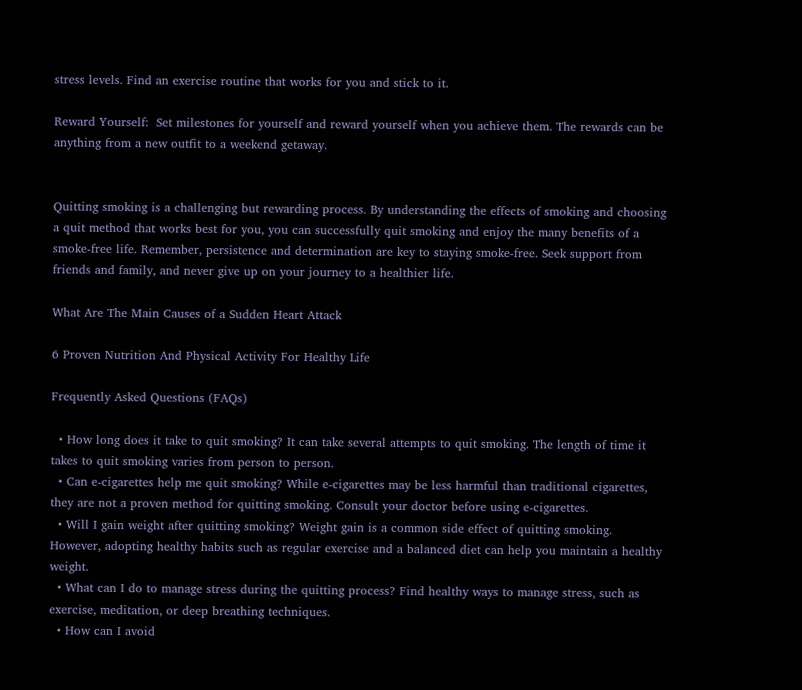stress levels. Find an exercise routine that works for you and stick to it.

Reward Yourself:  Set milestones for yourself and reward yourself when you achieve them. The rewards can be anything from a new outfit to a weekend getaway.


Quitting smoking is a challenging but rewarding process. By understanding the effects of smoking and choosing a quit method that works best for you, you can successfully quit smoking and enjoy the many benefits of a smoke-free life. Remember, persistence and determination are key to staying smoke-free. Seek support from friends and family, and never give up on your journey to a healthier life.

What Are The Main Causes of a Sudden Heart Attack

6 Proven Nutrition And Physical Activity For Healthy Life

Frequently Asked Questions (FAQs)

  • How long does it take to quit smoking? It can take several attempts to quit smoking. The length of time it takes to quit smoking varies from person to person.
  • Can e-cigarettes help me quit smoking? While e-cigarettes may be less harmful than traditional cigarettes, they are not a proven method for quitting smoking. Consult your doctor before using e-cigarettes.
  • Will I gain weight after quitting smoking? Weight gain is a common side effect of quitting smoking. However, adopting healthy habits such as regular exercise and a balanced diet can help you maintain a healthy weight.
  • What can I do to manage stress during the quitting process? Find healthy ways to manage stress, such as exercise, meditation, or deep breathing techniques.
  • How can I avoid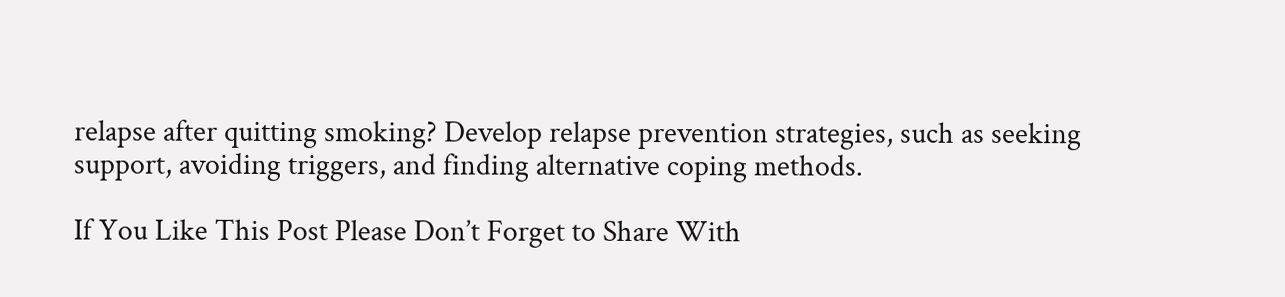relapse after quitting smoking? Develop relapse prevention strategies, such as seeking support, avoiding triggers, and finding alternative coping methods.

If You Like This Post Please Don’t Forget to Share With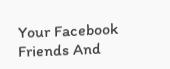Your Facebook Friends And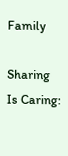Family

Sharing Is Caring: